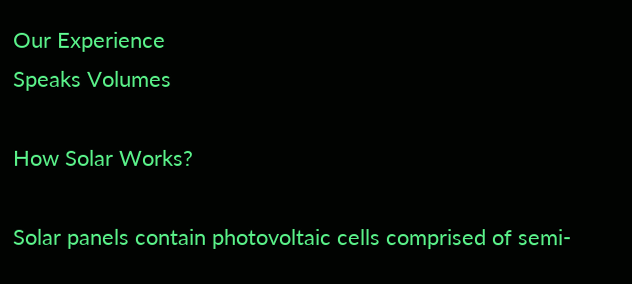Our Experience
Speaks Volumes

How Solar Works?

Solar panels contain photovoltaic cells comprised of semi-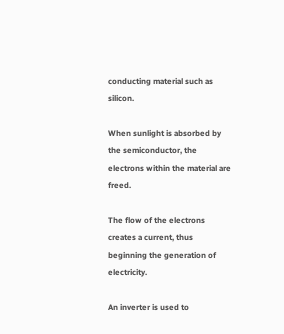conducting material such as silicon.

When sunlight is absorbed by the semiconductor, the electrons within the material are freed.

The flow of the electrons creates a current, thus beginning the generation of electricity.

An inverter is used to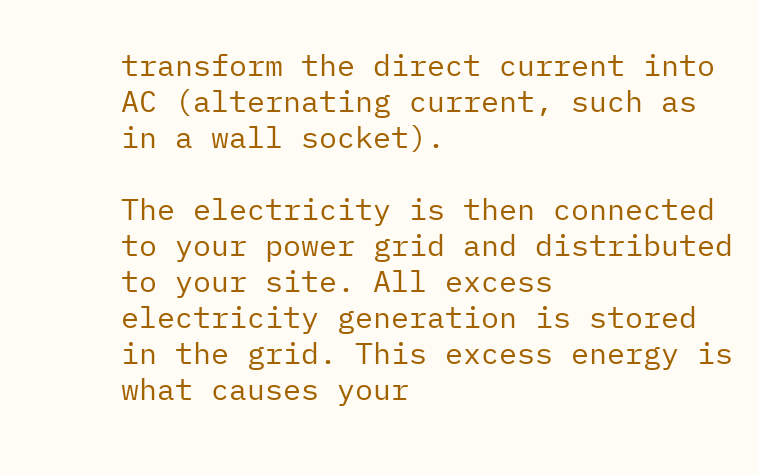transform the direct current into AC (alternating current, such as in a wall socket).

The electricity is then connected to your power grid and distributed to your site. All excess electricity generation is stored in the grid. This excess energy is what causes your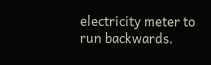electricity meter to run backwards.